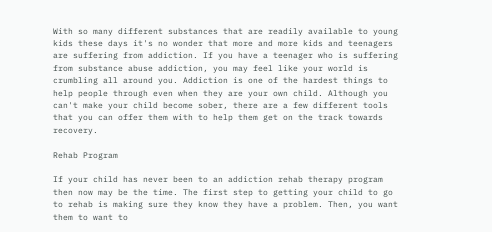With so many different substances that are readily available to young kids these days it's no wonder that more and more kids and teenagers are suffering from addiction. If you have a teenager who is suffering from substance abuse addiction, you may feel like your world is crumbling all around you. Addiction is one of the hardest things to help people through even when they are your own child. Although you can't make your child become sober, there are a few different tools that you can offer them with to help them get on the track towards recovery.

Rehab Program

If your child has never been to an addiction rehab therapy program then now may be the time. The first step to getting your child to go to rehab is making sure they know they have a problem. Then, you want them to want to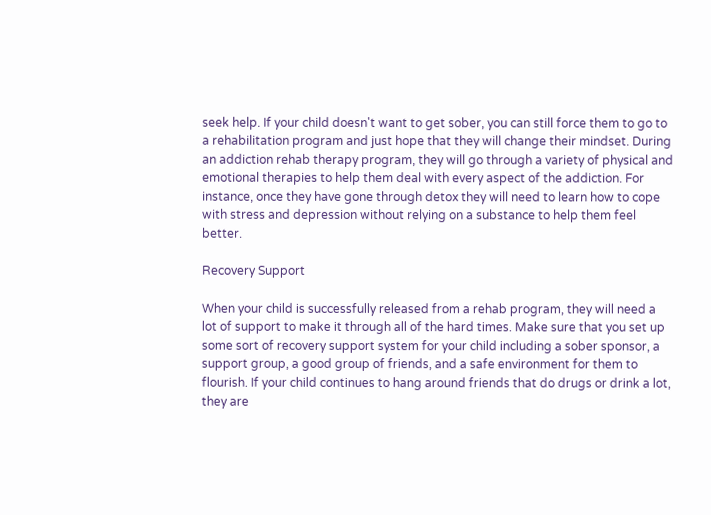seek help. If your child doesn't want to get sober, you can still force them to go to a rehabilitation program and just hope that they will change their mindset. During an addiction rehab therapy program, they will go through a variety of physical and emotional therapies to help them deal with every aspect of the addiction. For instance, once they have gone through detox they will need to learn how to cope with stress and depression without relying on a substance to help them feel better.

Recovery Support

When your child is successfully released from a rehab program, they will need a lot of support to make it through all of the hard times. Make sure that you set up some sort of recovery support system for your child including a sober sponsor, a support group, a good group of friends, and a safe environment for them to flourish. If your child continues to hang around friends that do drugs or drink a lot, they are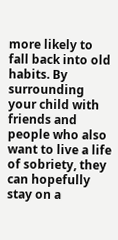more likely to fall back into old habits. By surrounding your child with friends and people who also want to live a life of sobriety, they can hopefully stay on a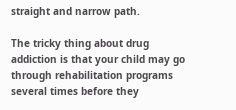straight and narrow path.

The tricky thing about drug addiction is that your child may go through rehabilitation programs several times before they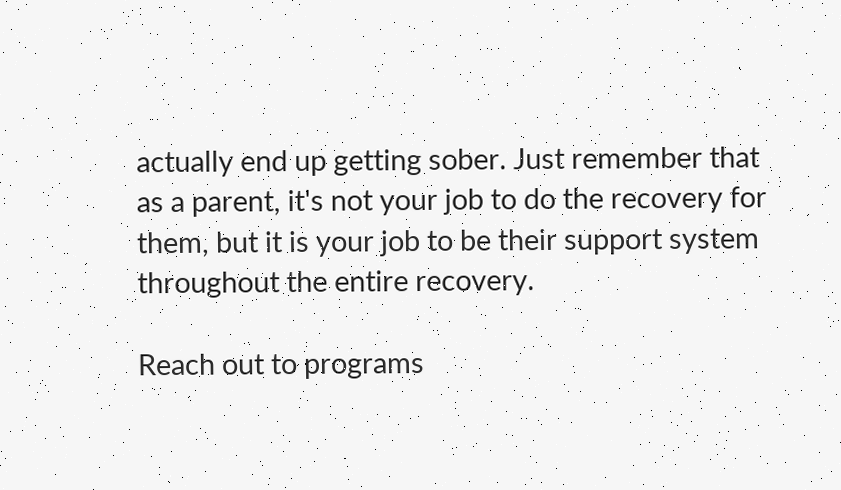actually end up getting sober. Just remember that as a parent, it's not your job to do the recovery for them, but it is your job to be their support system throughout the entire recovery.

Reach out to programs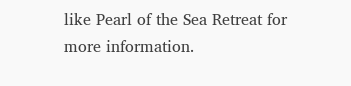like Pearl of the Sea Retreat for more information.